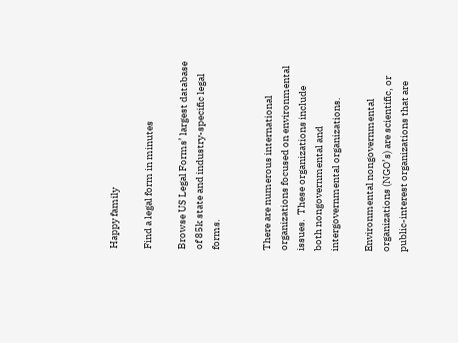Happy family

Find a legal form in minutes

Browse US Legal Forms’ largest database of 85k state and industry-specific legal forms.


There are numerous international organizations focused on environmental issues.  These organizations include both nongovernmental and intergovernmental organizations.

Environmental nongovernmental organizations (NGO’s) are scientific, or public-interest organizations that are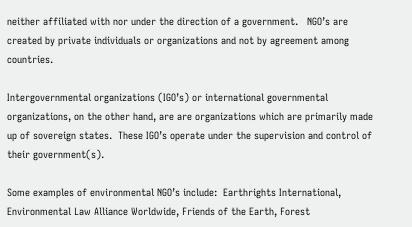neither affiliated with nor under the direction of a government.   NGO’s are created by private individuals or organizations and not by agreement among countries.

Intergovernmental organizations (IGO’s) or international governmental organizations, on the other hand, are are organizations which are primarily made up of sovereign states.  These IGO’s operate under the supervision and control of their government(s).

Some examples of environmental NGO’s include:  Earthrights International, Environmental Law Alliance Worldwide, Friends of the Earth, Forest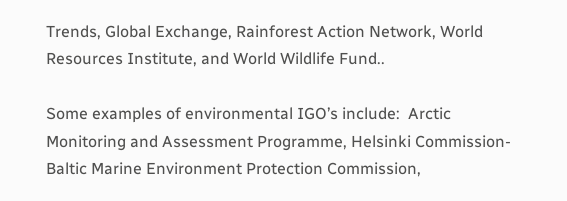Trends, Global Exchange, Rainforest Action Network, World Resources Institute, and World Wildlife Fund..

Some examples of environmental IGO’s include:  Arctic Monitoring and Assessment Programme, Helsinki Commission- Baltic Marine Environment Protection Commission,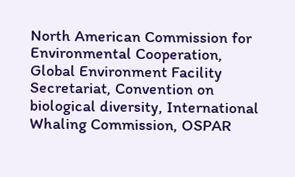North American Commission for Environmental Cooperation, Global Environment Facility Secretariat, Convention on biological diversity, International Whaling Commission, OSPAR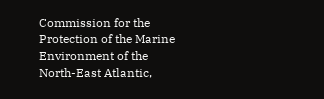Commission for the Protection of the Marine Environment of the North-East Atlantic,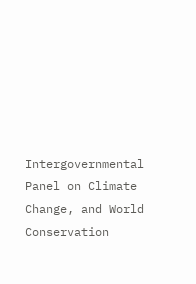Intergovernmental Panel on Climate Change, and World Conservation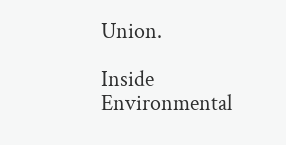Union.

Inside Environmental